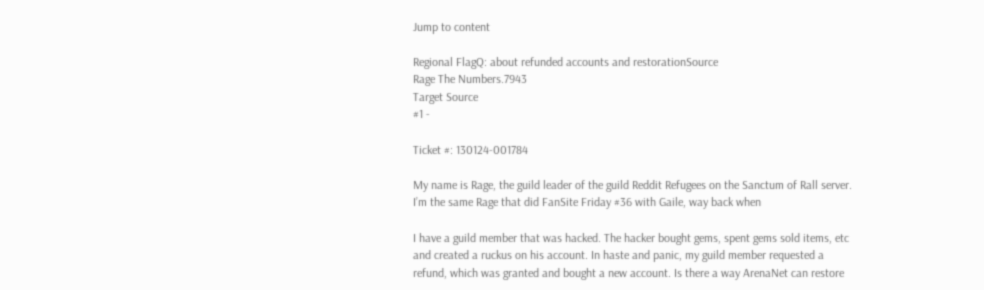Jump to content

Regional FlagQ: about refunded accounts and restorationSource
Rage The Numbers.7943
Target Source
#1 -

Ticket #: 130124-001784

My name is Rage, the guild leader of the guild Reddit Refugees on the Sanctum of Rall server. I’m the same Rage that did FanSite Friday #36 with Gaile, way back when

I have a guild member that was hacked. The hacker bought gems, spent gems sold items, etc and created a ruckus on his account. In haste and panic, my guild member requested a refund, which was granted and bought a new account. Is there a way ArenaNet can restore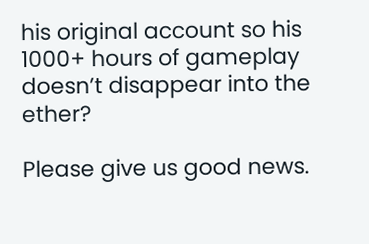his original account so his 1000+ hours of gameplay doesn’t disappear into the ether?

Please give us good news.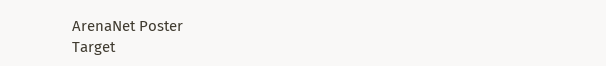ArenaNet Poster
Target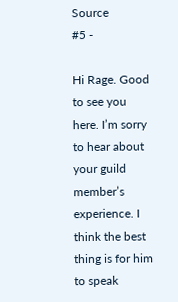Source
#5 -

Hi Rage. Good to see you here. I’m sorry to hear about your guild member’s experience. I think the best thing is for him to speak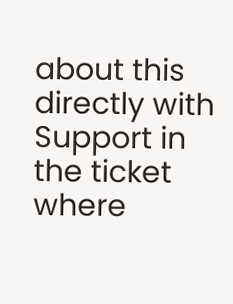about this directly with Support in the ticket where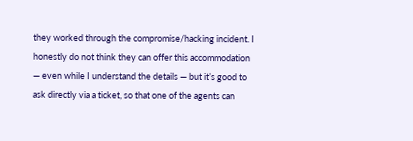they worked through the compromise/hacking incident. I honestly do not think they can offer this accommodation — even while I understand the details — but it’s good to ask directly via a ticket, so that one of the agents can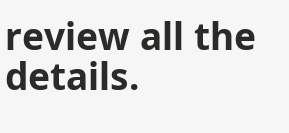review all the details.